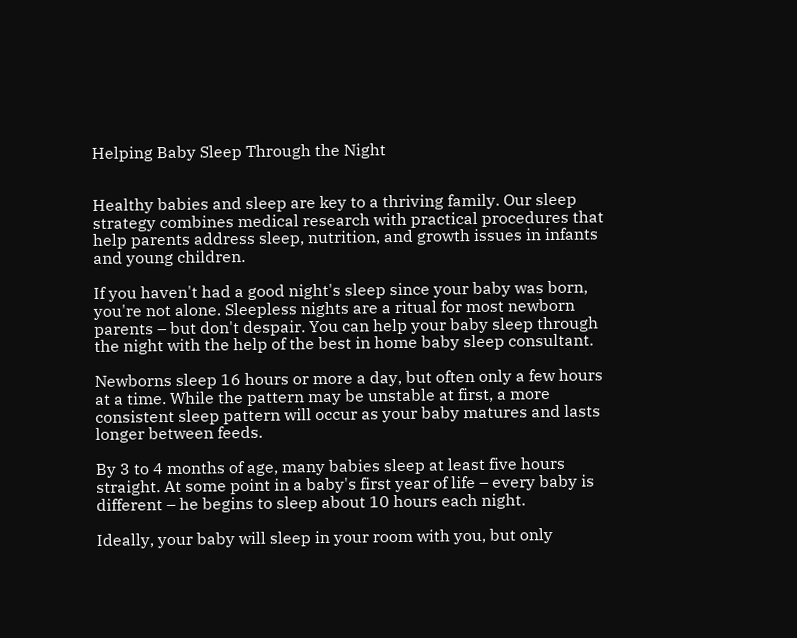Helping Baby Sleep Through the Night


Healthy babies and sleep are key to a thriving family. Our sleep strategy combines medical research with practical procedures that help parents address sleep, nutrition, and growth issues in infants and young children.

If you haven't had a good night's sleep since your baby was born, you're not alone. Sleepless nights are a ritual for most newborn parents – but don't despair. You can help your baby sleep through the night with the help of the best in home baby sleep consultant.

Newborns sleep 16 hours or more a day, but often only a few hours at a time. While the pattern may be unstable at first, a more consistent sleep pattern will occur as your baby matures and lasts longer between feeds.

By 3 to 4 months of age, many babies sleep at least five hours straight. At some point in a baby's first year of life – every baby is different – he begins to sleep about 10 hours each night.

Ideally, your baby will sleep in your room with you, but only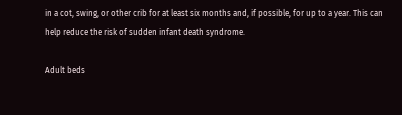in a cot, swing, or other crib for at least six months and, if possible, for up to a year. This can help reduce the risk of sudden infant death syndrome.

Adult beds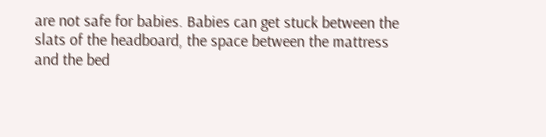are not safe for babies. Babies can get stuck between the slats of the headboard, the space between the mattress and the bed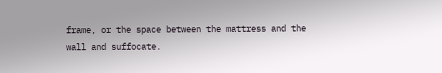frame, or the space between the mattress and the wall and suffocate.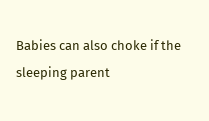Babies can also choke if the sleeping parent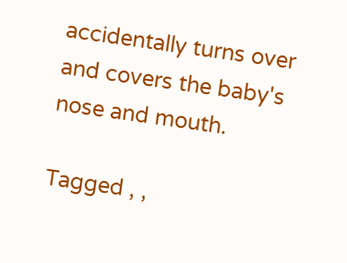accidentally turns over and covers the baby's nose and mouth.

Tagged , ,